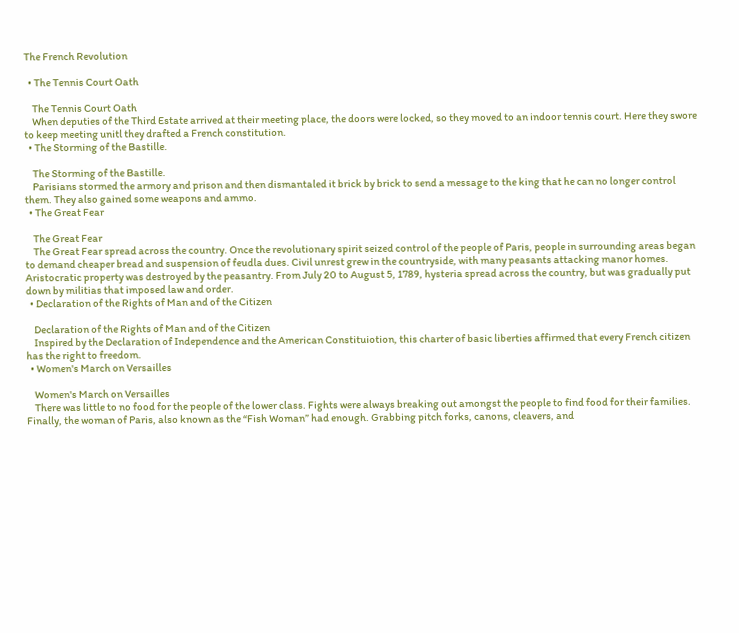The French Revolution

  • The Tennis Court Oath

    The Tennis Court Oath
    When deputies of the Third Estate arrived at their meeting place, the doors were locked, so they moved to an indoor tennis court. Here they swore to keep meeting unitl they drafted a French constitution.
  • The Storming of the Bastille.

    The Storming of the Bastille.
    Parisians stormed the armory and prison and then dismantaled it brick by brick to send a message to the king that he can no longer control them. They also gained some weapons and ammo.
  • The Great Fear

    The Great Fear
    The Great Fear spread across the country. Once the revolutionary spirit seized control of the people of Paris, people in surrounding areas began to demand cheaper bread and suspension of feudla dues. Civil unrest grew in the countryside, with many peasants attacking manor homes. Aristocratic property was destroyed by the peasantry. From July 20 to August 5, 1789, hysteria spread across the country, but was gradually put down by militias that imposed law and order.
  • Declaration of the Rights of Man and of the Citizen

    Declaration of the Rights of Man and of the Citizen
    Inspired by the Declaration of Independence and the American Constituiotion, this charter of basic liberties affirmed that every French citizen has the right to freedom.
  • Women's March on Versailles

    Women's March on Versailles
    There was little to no food for the people of the lower class. Fights were always breaking out amongst the people to find food for their families. Finally, the woman of Paris, also known as the “Fish Woman” had enough. Grabbing pitch forks, canons, cleavers, and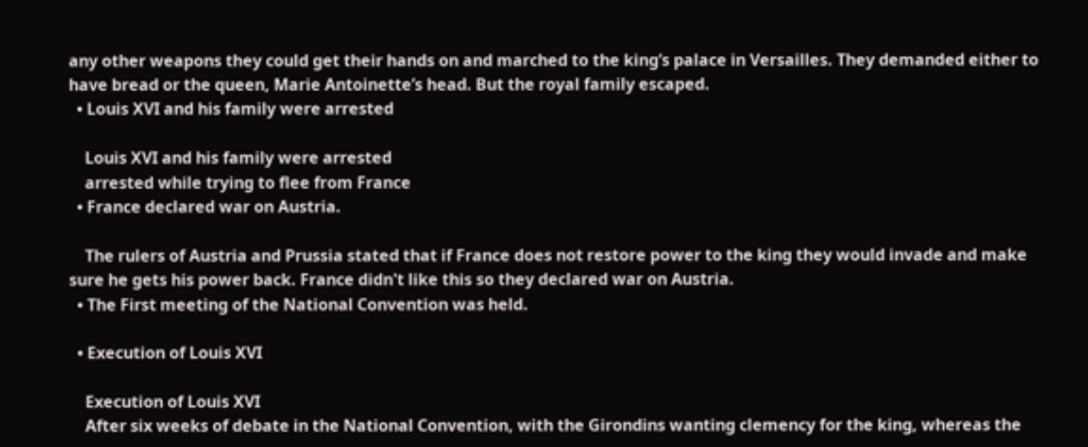any other weapons they could get their hands on and marched to the king’s palace in Versailles. They demanded either to have bread or the queen, Marie Antoinette’s head. But the royal family escaped.
  • Louis XVI and his family were arrested

    Louis XVI and his family were arrested
    arrested while trying to flee from France
  • France declared war on Austria.

    The rulers of Austria and Prussia stated that if France does not restore power to the king they would invade and make sure he gets his power back. France didn't like this so they declared war on Austria.
  • The First meeting of the National Convention was held.

  • Execution of Louis XVI

    Execution of Louis XVI
    After six weeks of debate in the National Convention, with the Girondins wanting clemency for the king, whereas the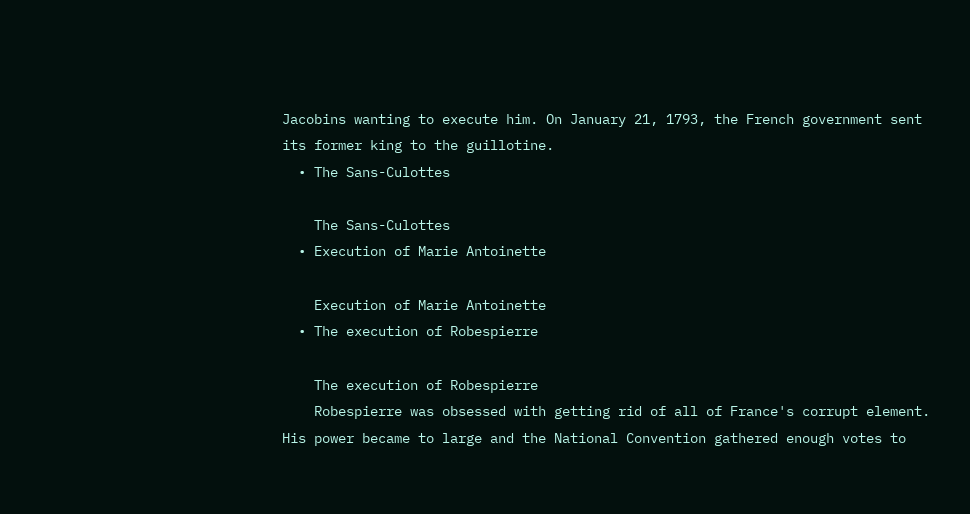Jacobins wanting to execute him. On January 21, 1793, the French government sent its former king to the guillotine.
  • The Sans-Culottes

    The Sans-Culottes
  • Execution of Marie Antoinette

    Execution of Marie Antoinette
  • The execution of Robespierre

    The execution of Robespierre
    Robespierre was obsessed with getting rid of all of France's corrupt element. His power became to large and the National Convention gathered enough votes to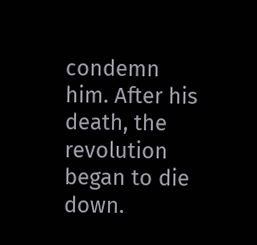condemn him. After his death, the revolution began to die down.